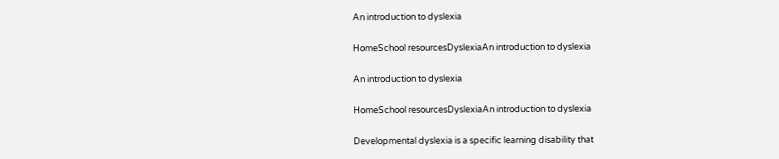An introduction to dyslexia

HomeSchool resourcesDyslexiaAn introduction to dyslexia

An introduction to dyslexia

HomeSchool resourcesDyslexiaAn introduction to dyslexia

Developmental dyslexia is a specific learning disability that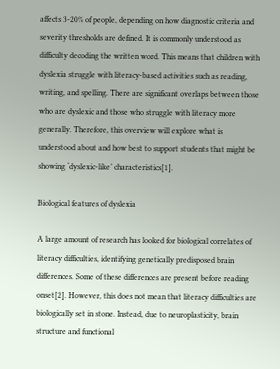affects 3-20% of people, depending on how diagnostic criteria and severity thresholds are defined. It is commonly understood as difficulty decoding the written word. This means that children with dyslexia struggle with literacy-based activities such as reading, writing, and spelling. There are significant overlaps between those who are dyslexic and those who struggle with literacy more generally. Therefore, this overview will explore what is understood about and how best to support students that might be showing ‘dyslexic-like’ characteristics[1].

Biological features of dyslexia

A large amount of research has looked for biological correlates of literacy difficulties, identifying genetically predisposed brain differences. Some of these differences are present before reading onset[2]. However, this does not mean that literacy difficulties are biologically set in stone. Instead, due to neuroplasticity, brain structure and functional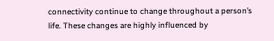connectivity continue to change throughout a person’s life. These changes are highly influenced by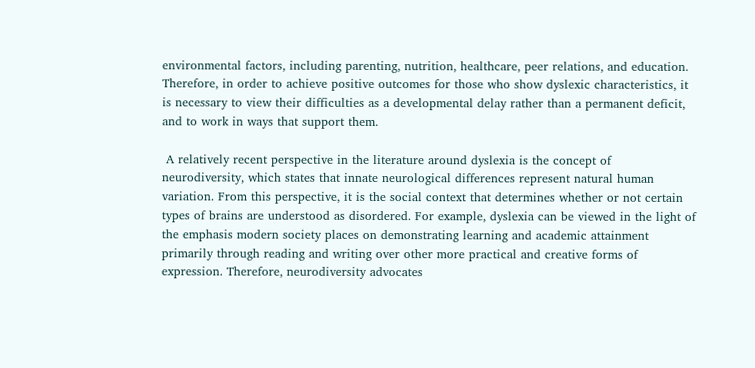environmental factors, including parenting, nutrition, healthcare, peer relations, and education. Therefore, in order to achieve positive outcomes for those who show dyslexic characteristics, it is necessary to view their difficulties as a developmental delay rather than a permanent deficit, and to work in ways that support them.

 A relatively recent perspective in the literature around dyslexia is the concept of neurodiversity, which states that innate neurological differences represent natural human variation. From this perspective, it is the social context that determines whether or not certain types of brains are understood as disordered. For example, dyslexia can be viewed in the light of the emphasis modern society places on demonstrating learning and academic attainment primarily through reading and writing over other more practical and creative forms of expression. Therefore, neurodiversity advocates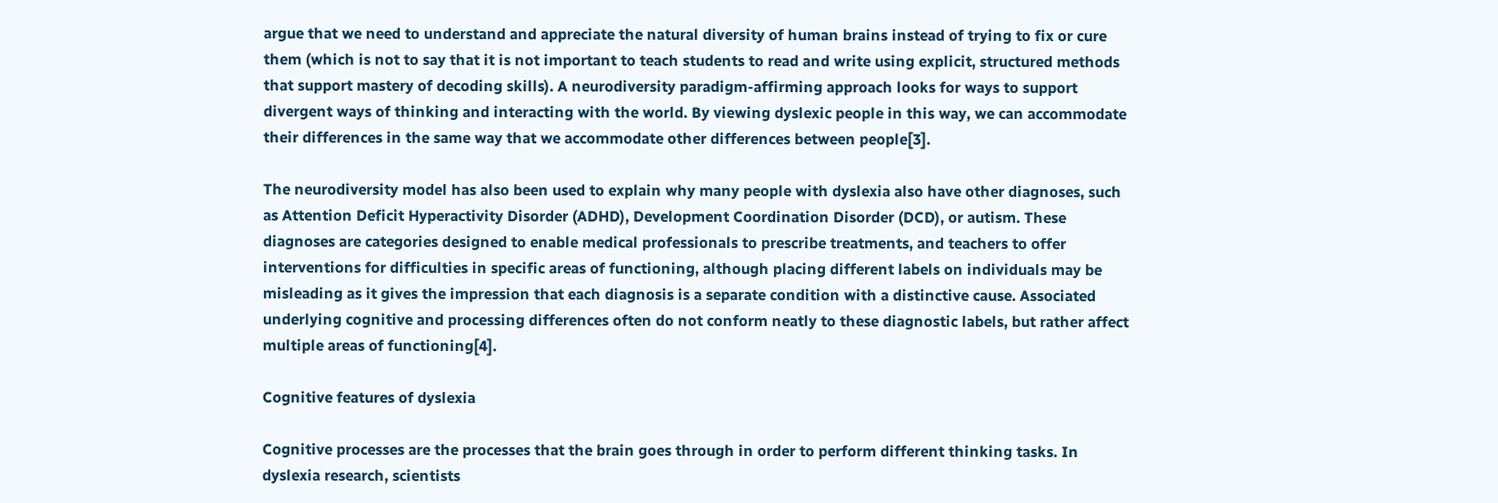argue that we need to understand and appreciate the natural diversity of human brains instead of trying to fix or cure them (which is not to say that it is not important to teach students to read and write using explicit, structured methods that support mastery of decoding skills). A neurodiversity paradigm-affirming approach looks for ways to support divergent ways of thinking and interacting with the world. By viewing dyslexic people in this way, we can accommodate their differences in the same way that we accommodate other differences between people[3].

The neurodiversity model has also been used to explain why many people with dyslexia also have other diagnoses, such as Attention Deficit Hyperactivity Disorder (ADHD), Development Coordination Disorder (DCD), or autism. These diagnoses are categories designed to enable medical professionals to prescribe treatments, and teachers to offer interventions for difficulties in specific areas of functioning, although placing different labels on individuals may be misleading as it gives the impression that each diagnosis is a separate condition with a distinctive cause. Associated underlying cognitive and processing differences often do not conform neatly to these diagnostic labels, but rather affect multiple areas of functioning[4].

Cognitive features of dyslexia

Cognitive processes are the processes that the brain goes through in order to perform different thinking tasks. In dyslexia research, scientists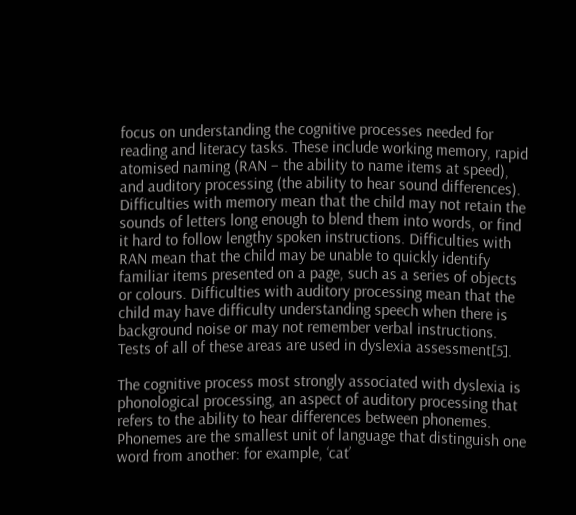focus on understanding the cognitive processes needed for reading and literacy tasks. These include working memory, rapid atomised naming (RAN – the ability to name items at speed), and auditory processing (the ability to hear sound differences). Difficulties with memory mean that the child may not retain the sounds of letters long enough to blend them into words, or find it hard to follow lengthy spoken instructions. Difficulties with RAN mean that the child may be unable to quickly identify familiar items presented on a page, such as a series of objects or colours. Difficulties with auditory processing mean that the child may have difficulty understanding speech when there is background noise or may not remember verbal instructions. Tests of all of these areas are used in dyslexia assessment[5].

The cognitive process most strongly associated with dyslexia is phonological processing, an aspect of auditory processing that refers to the ability to hear differences between phonemes. Phonemes are the smallest unit of language that distinguish one word from another: for example, ‘cat’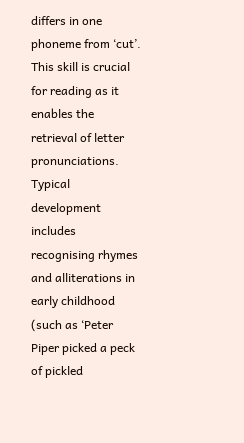differs in one phoneme from ‘cut’. This skill is crucial for reading as it enables the retrieval of letter pronunciations. Typical development includes recognising rhymes and alliterations in early childhood (such as ‘Peter Piper picked a peck of pickled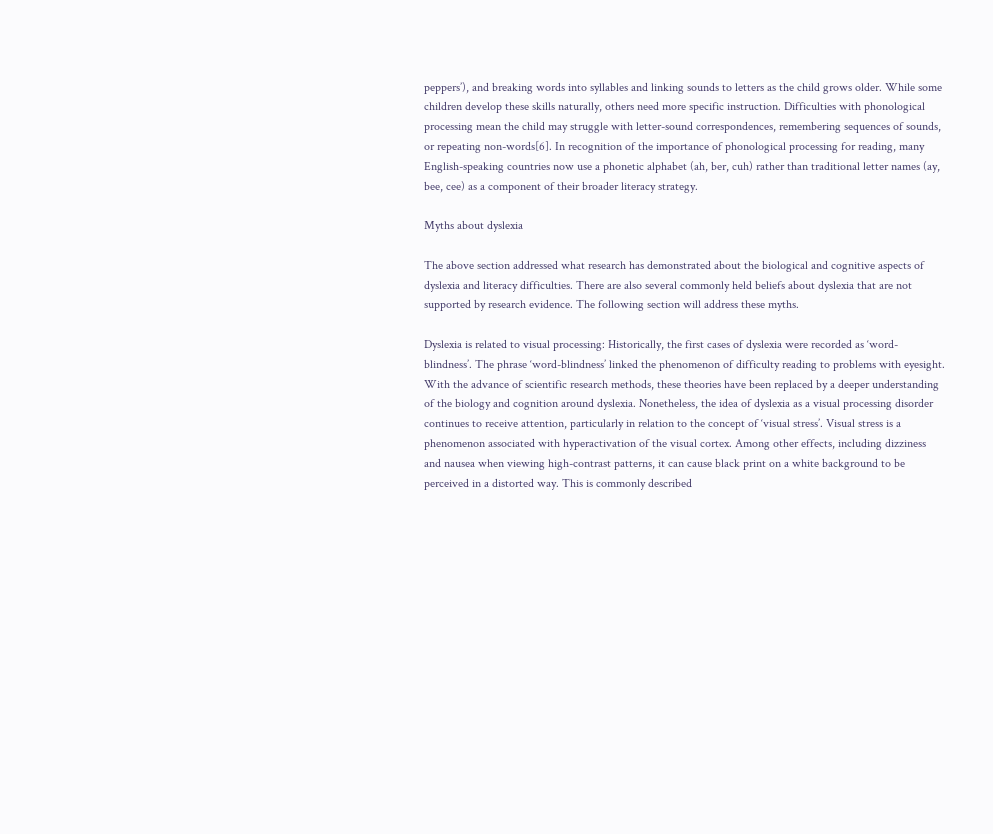peppers’), and breaking words into syllables and linking sounds to letters as the child grows older. While some children develop these skills naturally, others need more specific instruction. Difficulties with phonological processing mean the child may struggle with letter-sound correspondences, remembering sequences of sounds, or repeating non-words[6]. In recognition of the importance of phonological processing for reading, many English-speaking countries now use a phonetic alphabet (ah, ber, cuh) rather than traditional letter names (ay, bee, cee) as a component of their broader literacy strategy.

Myths about dyslexia

The above section addressed what research has demonstrated about the biological and cognitive aspects of dyslexia and literacy difficulties. There are also several commonly held beliefs about dyslexia that are not supported by research evidence. The following section will address these myths.

Dyslexia is related to visual processing: Historically, the first cases of dyslexia were recorded as ‘word-blindness’. The phrase ‘word-blindness’ linked the phenomenon of difficulty reading to problems with eyesight. With the advance of scientific research methods, these theories have been replaced by a deeper understanding of the biology and cognition around dyslexia. Nonetheless, the idea of dyslexia as a visual processing disorder continues to receive attention, particularly in relation to the concept of ‘visual stress’. Visual stress is a phenomenon associated with hyperactivation of the visual cortex. Among other effects, including dizziness and nausea when viewing high-contrast patterns, it can cause black print on a white background to be perceived in a distorted way. This is commonly described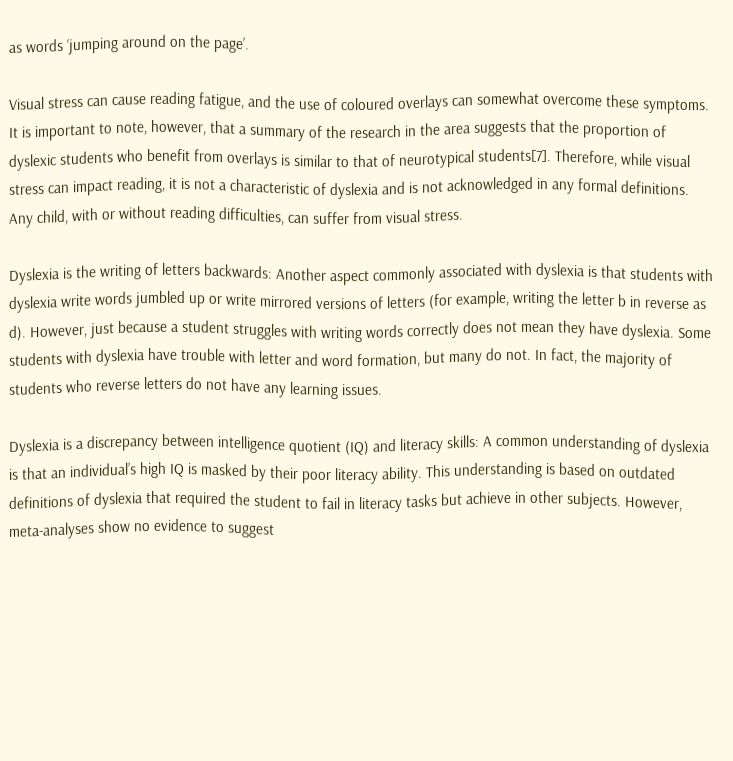as words ‘jumping around on the page’.

Visual stress can cause reading fatigue, and the use of coloured overlays can somewhat overcome these symptoms. It is important to note, however, that a summary of the research in the area suggests that the proportion of dyslexic students who benefit from overlays is similar to that of neurotypical students[7]. Therefore, while visual stress can impact reading, it is not a characteristic of dyslexia and is not acknowledged in any formal definitions. Any child, with or without reading difficulties, can suffer from visual stress.

Dyslexia is the writing of letters backwards: Another aspect commonly associated with dyslexia is that students with dyslexia write words jumbled up or write mirrored versions of letters (for example, writing the letter b in reverse as d). However, just because a student struggles with writing words correctly does not mean they have dyslexia. Some students with dyslexia have trouble with letter and word formation, but many do not. In fact, the majority of students who reverse letters do not have any learning issues.

Dyslexia is a discrepancy between intelligence quotient (IQ) and literacy skills: A common understanding of dyslexia is that an individual’s high IQ is masked by their poor literacy ability. This understanding is based on outdated definitions of dyslexia that required the student to fail in literacy tasks but achieve in other subjects. However, meta-analyses show no evidence to suggest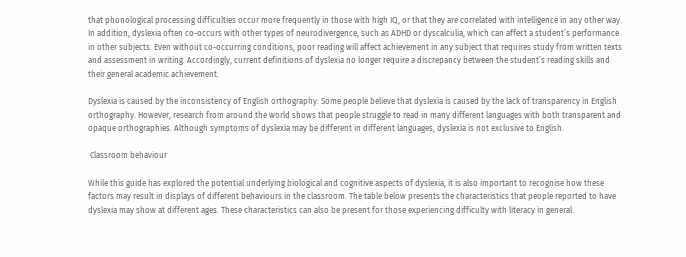that phonological processing difficulties occur more frequently in those with high IQ, or that they are correlated with intelligence in any other way. In addition, dyslexia often co-occurs with other types of neurodivergence, such as ADHD or dyscalculia, which can affect a student’s performance in other subjects. Even without co-occurring conditions, poor reading will affect achievement in any subject that requires study from written texts and assessment in writing. Accordingly, current definitions of dyslexia no longer require a discrepancy between the student’s reading skills and their general academic achievement.

Dyslexia is caused by the inconsistency of English orthography: Some people believe that dyslexia is caused by the lack of transparency in English orthography. However, research from around the world shows that people struggle to read in many different languages with both transparent and opaque orthographies. Although symptoms of dyslexia may be different in different languages, dyslexia is not exclusive to English.

 Classroom behaviour

While this guide has explored the potential underlying biological and cognitive aspects of dyslexia, it is also important to recognise how these factors may result in displays of different behaviours in the classroom. The table below presents the characteristics that people reported to have dyslexia may show at different ages. These characteristics can also be present for those experiencing difficulty with literacy in general.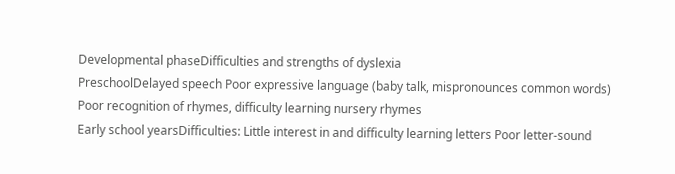Developmental phaseDifficulties and strengths of dyslexia
PreschoolDelayed speech Poor expressive language (baby talk, mispronounces common words)
Poor recognition of rhymes, difficulty learning nursery rhymes
Early school yearsDifficulties: Little interest in and difficulty learning letters Poor letter-sound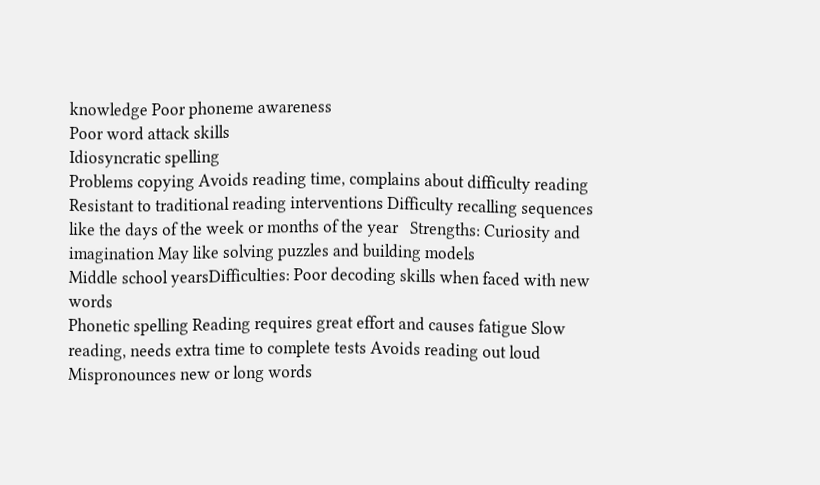knowledge Poor phoneme awareness
Poor word attack skills
Idiosyncratic spelling
Problems copying Avoids reading time, complains about difficulty reading Resistant to traditional reading interventions Difficulty recalling sequences like the days of the week or months of the year   Strengths: Curiosity and imagination May like solving puzzles and building models
Middle school yearsDifficulties: Poor decoding skills when faced with new words
Phonetic spelling Reading requires great effort and causes fatigue Slow reading, needs extra time to complete tests Avoids reading out loud Mispronounces new or long words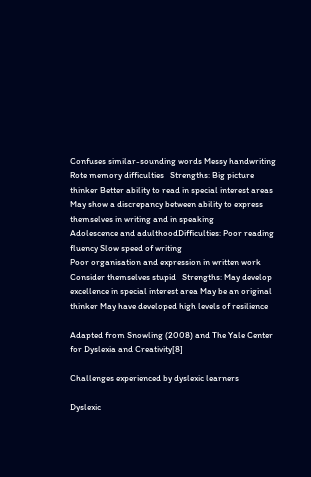Confuses similar-sounding words Messy handwriting Rote memory difficulties   Strengths: Big picture thinker Better ability to read in special interest areas May show a discrepancy between ability to express themselves in writing and in speaking
Adolescence and adulthoodDifficulties: Poor reading fluency Slow speed of writing
Poor organisation and expression in written work Consider themselves stupid   Strengths: May develop excellence in special interest area May be an original thinker May have developed high levels of resilience

Adapted from Snowling (2008) and The Yale Center for Dyslexia and Creativity[8]

Challenges experienced by dyslexic learners

Dyslexic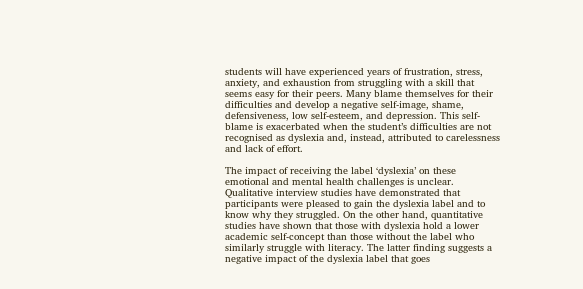students will have experienced years of frustration, stress, anxiety, and exhaustion from struggling with a skill that seems easy for their peers. Many blame themselves for their difficulties and develop a negative self-image, shame, defensiveness, low self-esteem, and depression. This self-blame is exacerbated when the student’s difficulties are not recognised as dyslexia and, instead, attributed to carelessness and lack of effort.

The impact of receiving the label ‘dyslexia’ on these emotional and mental health challenges is unclear. Qualitative interview studies have demonstrated that participants were pleased to gain the dyslexia label and to know why they struggled. On the other hand, quantitative studies have shown that those with dyslexia hold a lower academic self-concept than those without the label who similarly struggle with literacy. The latter finding suggests a negative impact of the dyslexia label that goes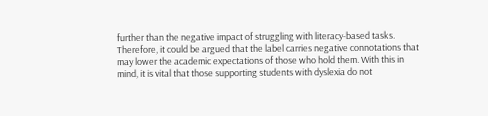further than the negative impact of struggling with literacy-based tasks. Therefore, it could be argued that the label carries negative connotations that may lower the academic expectations of those who hold them. With this in mind, it is vital that those supporting students with dyslexia do not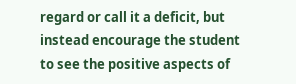regard or call it a deficit, but instead encourage the student to see the positive aspects of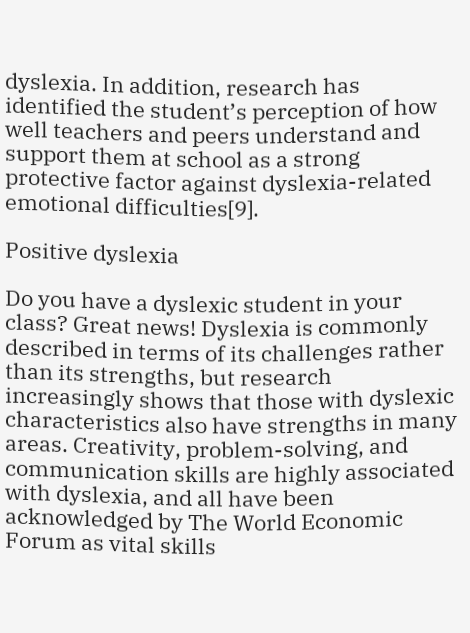dyslexia. In addition, research has identified the student’s perception of how well teachers and peers understand and support them at school as a strong protective factor against dyslexia-related emotional difficulties[9].

Positive dyslexia

Do you have a dyslexic student in your class? Great news! Dyslexia is commonly described in terms of its challenges rather than its strengths, but research increasingly shows that those with dyslexic characteristics also have strengths in many areas. Creativity, problem-solving, and communication skills are highly associated with dyslexia, and all have been acknowledged by The World Economic Forum as vital skills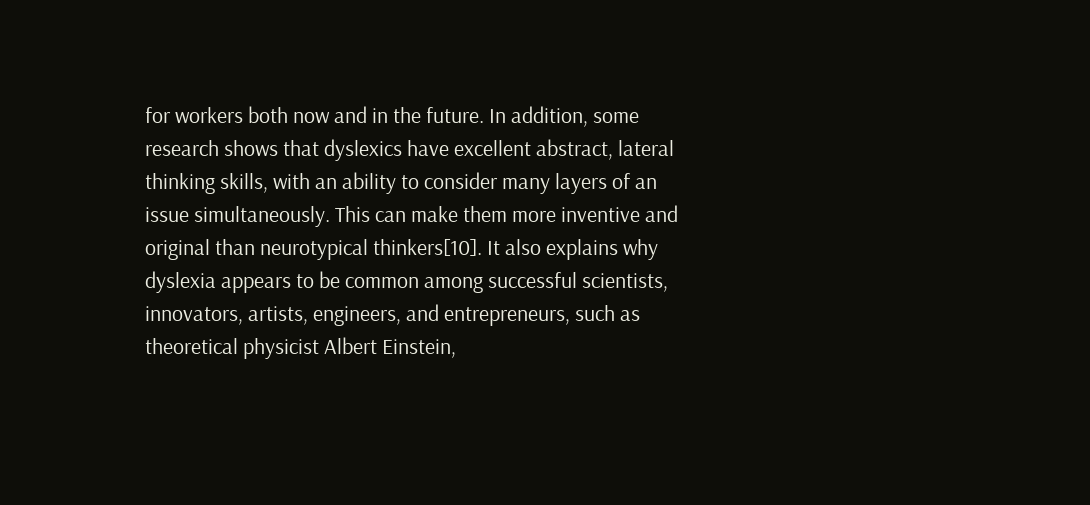for workers both now and in the future. In addition, some research shows that dyslexics have excellent abstract, lateral thinking skills, with an ability to consider many layers of an issue simultaneously. This can make them more inventive and original than neurotypical thinkers[10]. It also explains why dyslexia appears to be common among successful scientists, innovators, artists, engineers, and entrepreneurs, such as theoretical physicist Albert Einstein,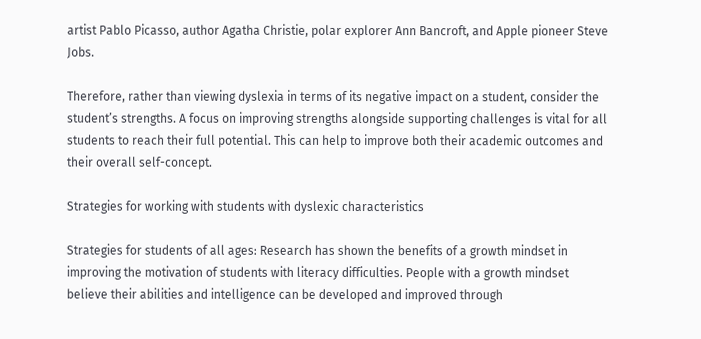artist Pablo Picasso, author Agatha Christie, polar explorer Ann Bancroft, and Apple pioneer Steve Jobs.

Therefore, rather than viewing dyslexia in terms of its negative impact on a student, consider the student’s strengths. A focus on improving strengths alongside supporting challenges is vital for all students to reach their full potential. This can help to improve both their academic outcomes and their overall self-concept.

Strategies for working with students with dyslexic characteristics

Strategies for students of all ages: Research has shown the benefits of a growth mindset in improving the motivation of students with literacy difficulties. People with a growth mindset believe their abilities and intelligence can be developed and improved through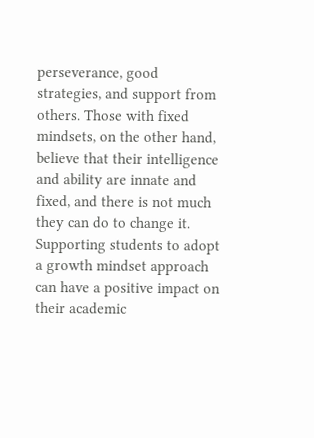perseverance, good strategies, and support from others. Those with fixed mindsets, on the other hand, believe that their intelligence and ability are innate and fixed, and there is not much they can do to change it. Supporting students to adopt a growth mindset approach can have a positive impact on their academic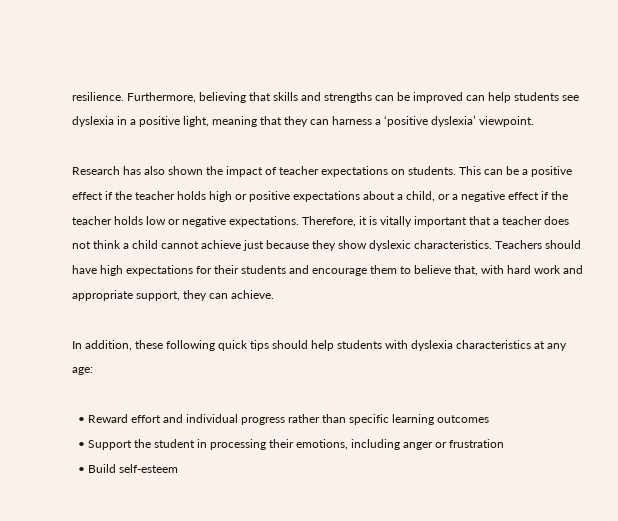resilience. Furthermore, believing that skills and strengths can be improved can help students see dyslexia in a positive light, meaning that they can harness a ‘positive dyslexia’ viewpoint.

Research has also shown the impact of teacher expectations on students. This can be a positive effect if the teacher holds high or positive expectations about a child, or a negative effect if the teacher holds low or negative expectations. Therefore, it is vitally important that a teacher does not think a child cannot achieve just because they show dyslexic characteristics. Teachers should have high expectations for their students and encourage them to believe that, with hard work and appropriate support, they can achieve.

In addition, these following quick tips should help students with dyslexia characteristics at any age:

  • Reward effort and individual progress rather than specific learning outcomes
  • Support the student in processing their emotions, including anger or frustration
  • Build self-esteem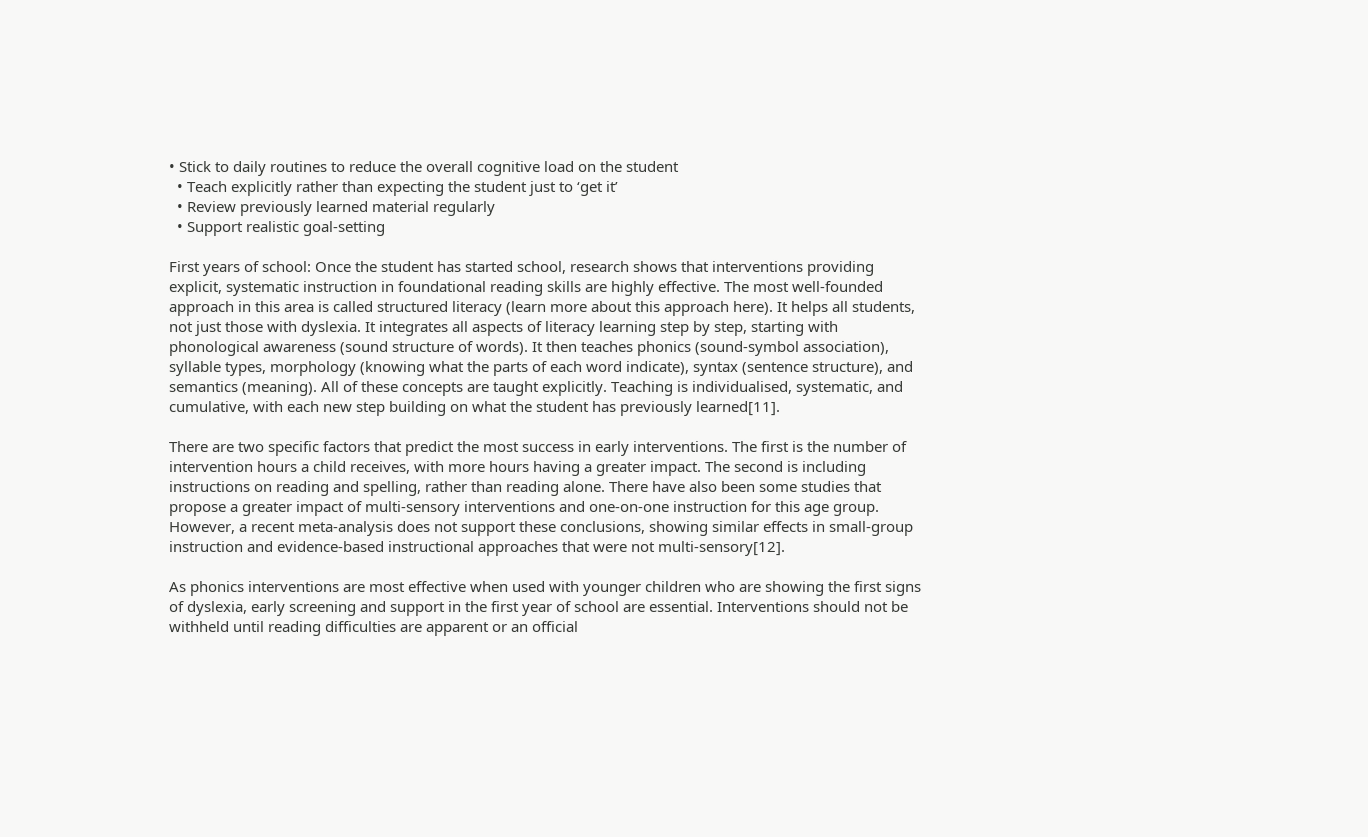• Stick to daily routines to reduce the overall cognitive load on the student
  • Teach explicitly rather than expecting the student just to ‘get it’
  • Review previously learned material regularly
  • Support realistic goal-setting

First years of school: Once the student has started school, research shows that interventions providing explicit, systematic instruction in foundational reading skills are highly effective. The most well-founded approach in this area is called structured literacy (learn more about this approach here). It helps all students, not just those with dyslexia. It integrates all aspects of literacy learning step by step, starting with phonological awareness (sound structure of words). It then teaches phonics (sound-symbol association), syllable types, morphology (knowing what the parts of each word indicate), syntax (sentence structure), and semantics (meaning). All of these concepts are taught explicitly. Teaching is individualised, systematic, and cumulative, with each new step building on what the student has previously learned[11].

There are two specific factors that predict the most success in early interventions. The first is the number of intervention hours a child receives, with more hours having a greater impact. The second is including instructions on reading and spelling, rather than reading alone. There have also been some studies that propose a greater impact of multi-sensory interventions and one-on-one instruction for this age group. However, a recent meta-analysis does not support these conclusions, showing similar effects in small-group instruction and evidence-based instructional approaches that were not multi-sensory[12].

As phonics interventions are most effective when used with younger children who are showing the first signs of dyslexia, early screening and support in the first year of school are essential. Interventions should not be withheld until reading difficulties are apparent or an official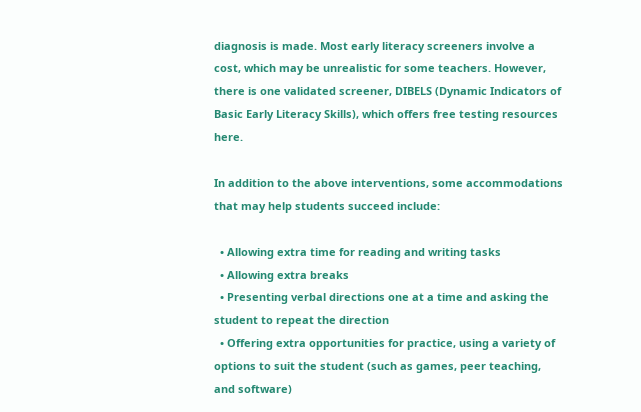diagnosis is made. Most early literacy screeners involve a cost, which may be unrealistic for some teachers. However, there is one validated screener, DIBELS (Dynamic Indicators of Basic Early Literacy Skills), which offers free testing resources here.

In addition to the above interventions, some accommodations that may help students succeed include:

  • Allowing extra time for reading and writing tasks
  • Allowing extra breaks
  • Presenting verbal directions one at a time and asking the student to repeat the direction
  • Offering extra opportunities for practice, using a variety of options to suit the student (such as games, peer teaching, and software)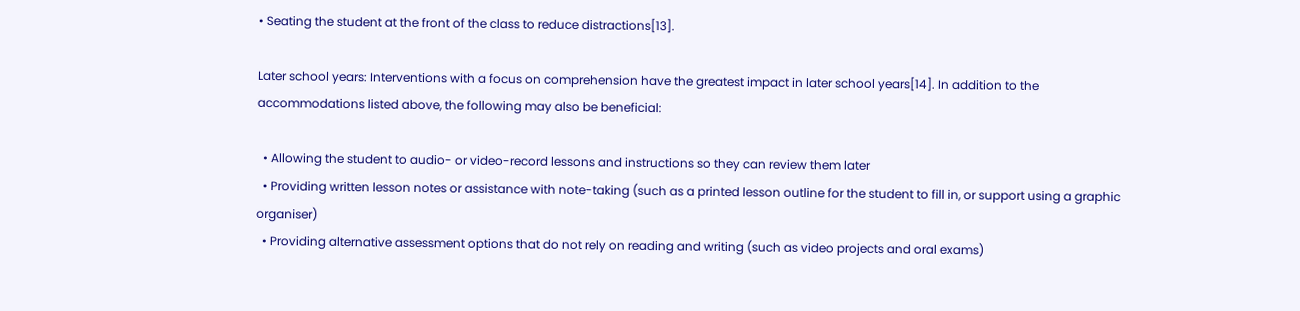• Seating the student at the front of the class to reduce distractions[13].

Later school years: Interventions with a focus on comprehension have the greatest impact in later school years[14]. In addition to the accommodations listed above, the following may also be beneficial:

  • Allowing the student to audio- or video-record lessons and instructions so they can review them later
  • Providing written lesson notes or assistance with note-taking (such as a printed lesson outline for the student to fill in, or support using a graphic organiser)
  • Providing alternative assessment options that do not rely on reading and writing (such as video projects and oral exams)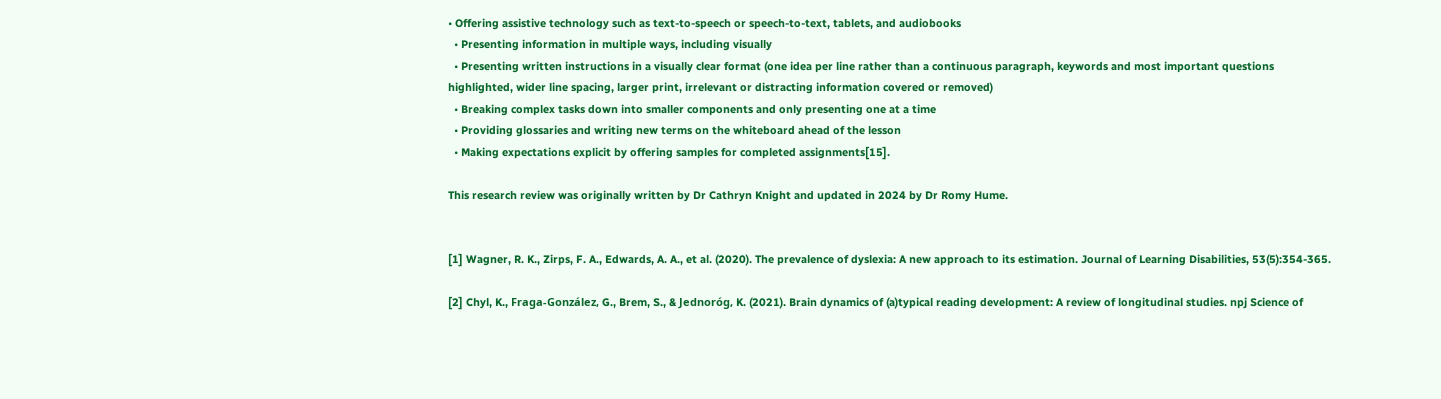• Offering assistive technology such as text-to-speech or speech-to-text, tablets, and audiobooks
  • Presenting information in multiple ways, including visually
  • Presenting written instructions in a visually clear format (one idea per line rather than a continuous paragraph, keywords and most important questions highlighted, wider line spacing, larger print, irrelevant or distracting information covered or removed)
  • Breaking complex tasks down into smaller components and only presenting one at a time
  • Providing glossaries and writing new terms on the whiteboard ahead of the lesson
  • Making expectations explicit by offering samples for completed assignments[15].

This research review was originally written by Dr Cathryn Knight and updated in 2024 by Dr Romy Hume.


[1] Wagner, R. K., Zirps, F. A., Edwards, A. A., et al. (2020). The prevalence of dyslexia: A new approach to its estimation. Journal of Learning Disabilities, 53(5):354-365.

[2] Chyl, K., Fraga-González, G., Brem, S., & Jednoróg, K. (2021). Brain dynamics of (a)typical reading development: A review of longitudinal studies. npj Science of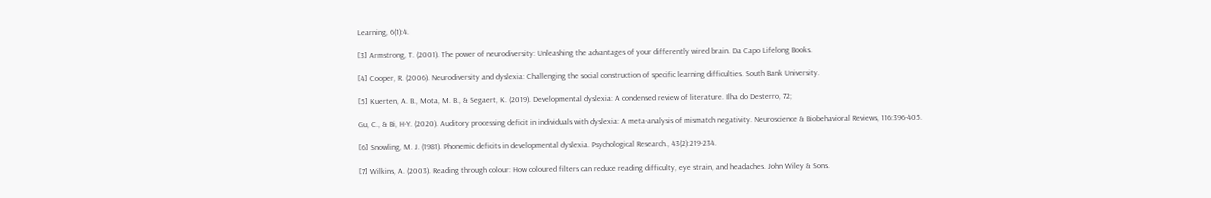Learning, 6(1):4.

[3] Armstrong, T. (2001). The power of neurodiversity: Unleashing the advantages of your differently wired brain. Da Capo Lifelong Books.

[4] Cooper, R. (2006). Neurodiversity and dyslexia: Challenging the social construction of specific learning difficulties. South Bank University.

[5] Kuerten, A. B., Mota, M. B., & Segaert, K. (2019). Developmental dyslexia: A condensed review of literature. Ilha do Desterro, 72;

Gu, C., & Bi, H-Y. (2020). Auditory processing deficit in individuals with dyslexia: A meta-analysis of mismatch negativity. Neuroscience & Biobehavioral Reviews, 116:396-405.

[6] Snowling, M. J. (1981). Phonemic deficits in developmental dyslexia. Psychological Research., 43(2):219-234.

[7] Wilkins, A. (2003). Reading through colour: How coloured filters can reduce reading difficulty, eye strain, and headaches. John Wiley & Sons.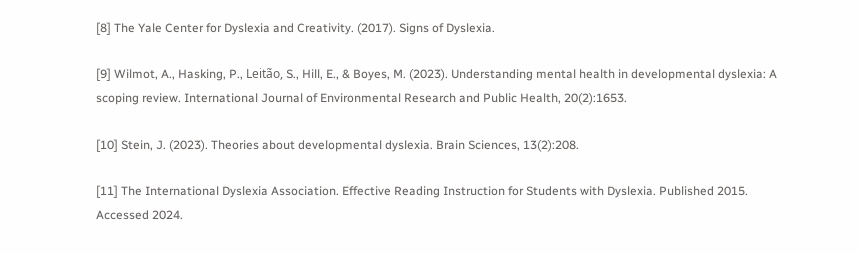[8] The Yale Center for Dyslexia and Creativity. (2017). Signs of Dyslexia.

[9] Wilmot, A., Hasking, P., Leitão, S., Hill, E., & Boyes, M. (2023). Understanding mental health in developmental dyslexia: A scoping review. International Journal of Environmental Research and Public Health, 20(2):1653.

[10] Stein, J. (2023). Theories about developmental dyslexia. Brain Sciences, 13(2):208.

[11] The International Dyslexia Association. Effective Reading Instruction for Students with Dyslexia. Published 2015. Accessed 2024.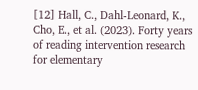[12] Hall, C., Dahl-Leonard, K., Cho, E., et al. (2023). Forty years of reading intervention research for elementary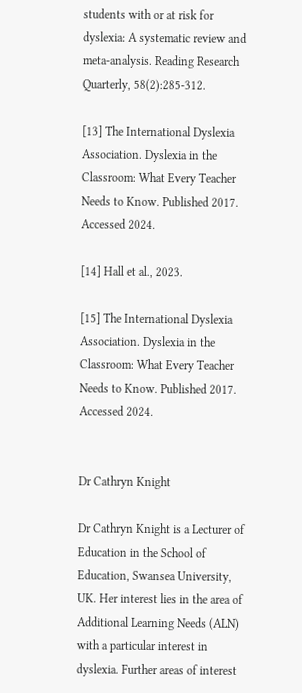students with or at risk for dyslexia: A systematic review and meta-analysis. Reading Research Quarterly, 58(2):285-312.

[13] The International Dyslexia Association. Dyslexia in the Classroom: What Every Teacher Needs to Know. Published 2017. Accessed 2024.

[14] Hall et al., 2023.

[15] The International Dyslexia Association. Dyslexia in the Classroom: What Every Teacher Needs to Know. Published 2017. Accessed 2024.


Dr Cathryn Knight

Dr Cathryn Knight is a Lecturer of Education in the School of Education, Swansea University, UK. Her interest lies in the area of Additional Learning Needs (ALN) with a particular interest in dyslexia. Further areas of interest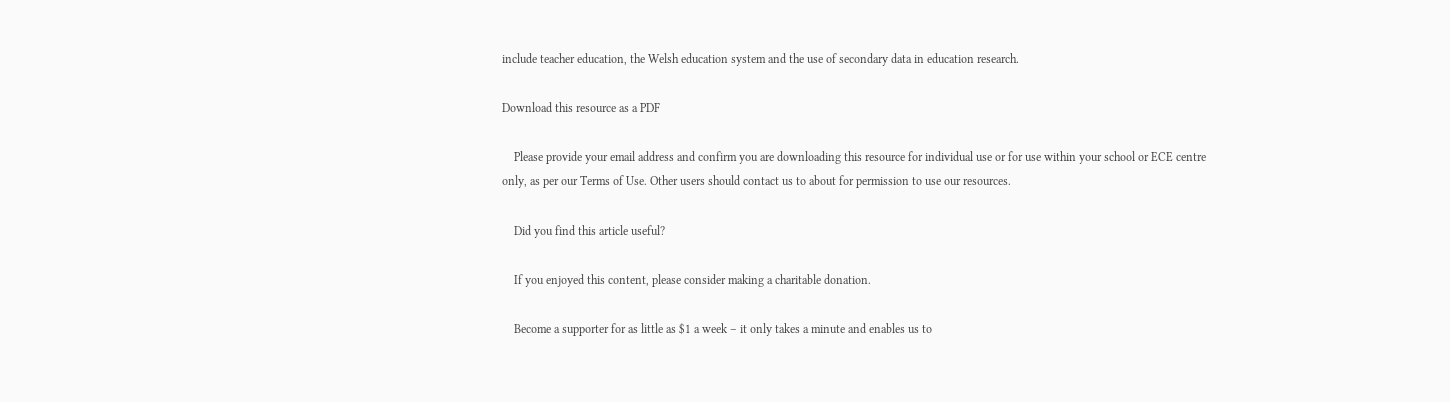include teacher education, the Welsh education system and the use of secondary data in education research.

Download this resource as a PDF

    Please provide your email address and confirm you are downloading this resource for individual use or for use within your school or ECE centre only, as per our Terms of Use. Other users should contact us to about for permission to use our resources.

    Did you find this article useful?

    If you enjoyed this content, please consider making a charitable donation.

    Become a supporter for as little as $1 a week – it only takes a minute and enables us to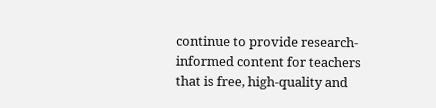continue to provide research-informed content for teachers that is free, high-quality and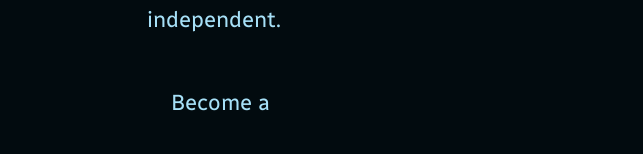independent.

    Become a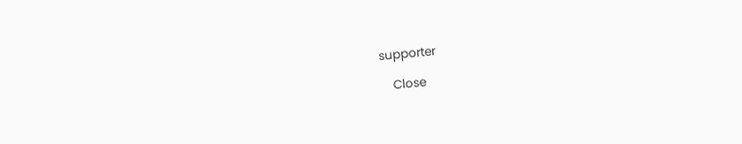supporter

    Close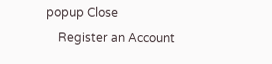popup Close
    Register an Account